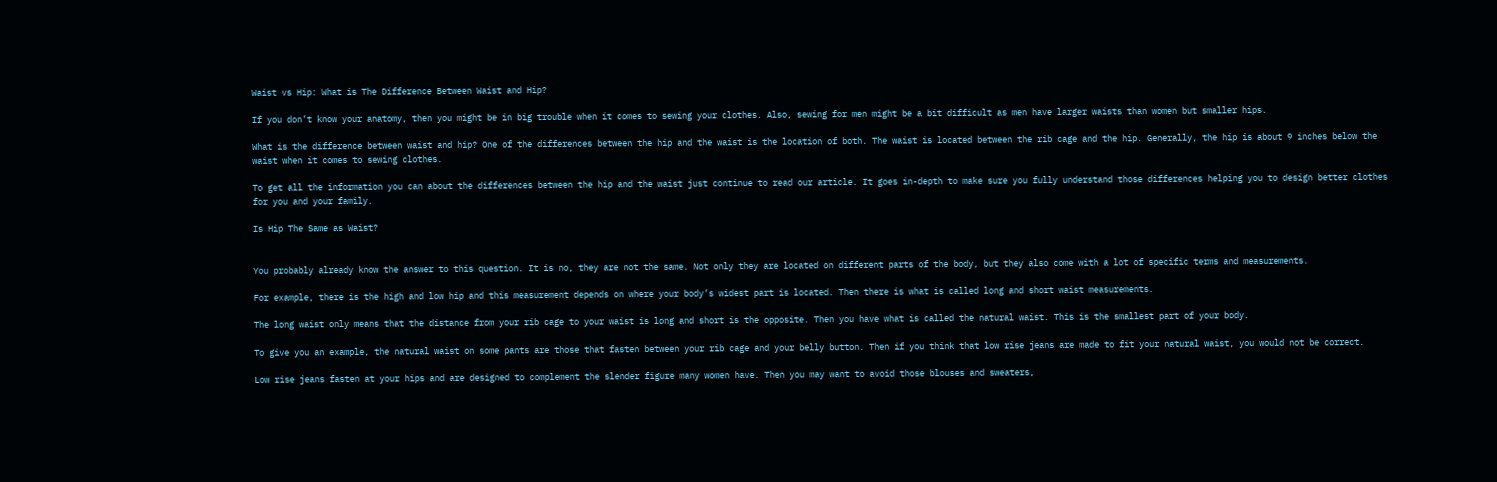Waist vs Hip: What is The Difference Between Waist and Hip?

If you don’t know your anatomy, then you might be in big trouble when it comes to sewing your clothes. Also, sewing for men might be a bit difficult as men have larger waists than women but smaller hips.

What is the difference between waist and hip? One of the differences between the hip and the waist is the location of both. The waist is located between the rib cage and the hip. Generally, the hip is about 9 inches below the waist when it comes to sewing clothes.

To get all the information you can about the differences between the hip and the waist just continue to read our article. It goes in-depth to make sure you fully understand those differences helping you to design better clothes for you and your family.

Is Hip The Same as Waist?


You probably already know the answer to this question. It is no, they are not the same. Not only they are located on different parts of the body, but they also come with a lot of specific terms and measurements.

For example, there is the high and low hip and this measurement depends on where your body’s widest part is located. Then there is what is called long and short waist measurements.

The long waist only means that the distance from your rib cage to your waist is long and short is the opposite. Then you have what is called the natural waist. This is the smallest part of your body.

To give you an example, the natural waist on some pants are those that fasten between your rib cage and your belly button. Then if you think that low rise jeans are made to fit your natural waist, you would not be correct.

Low rise jeans fasten at your hips and are designed to complement the slender figure many women have. Then you may want to avoid those blouses and sweaters,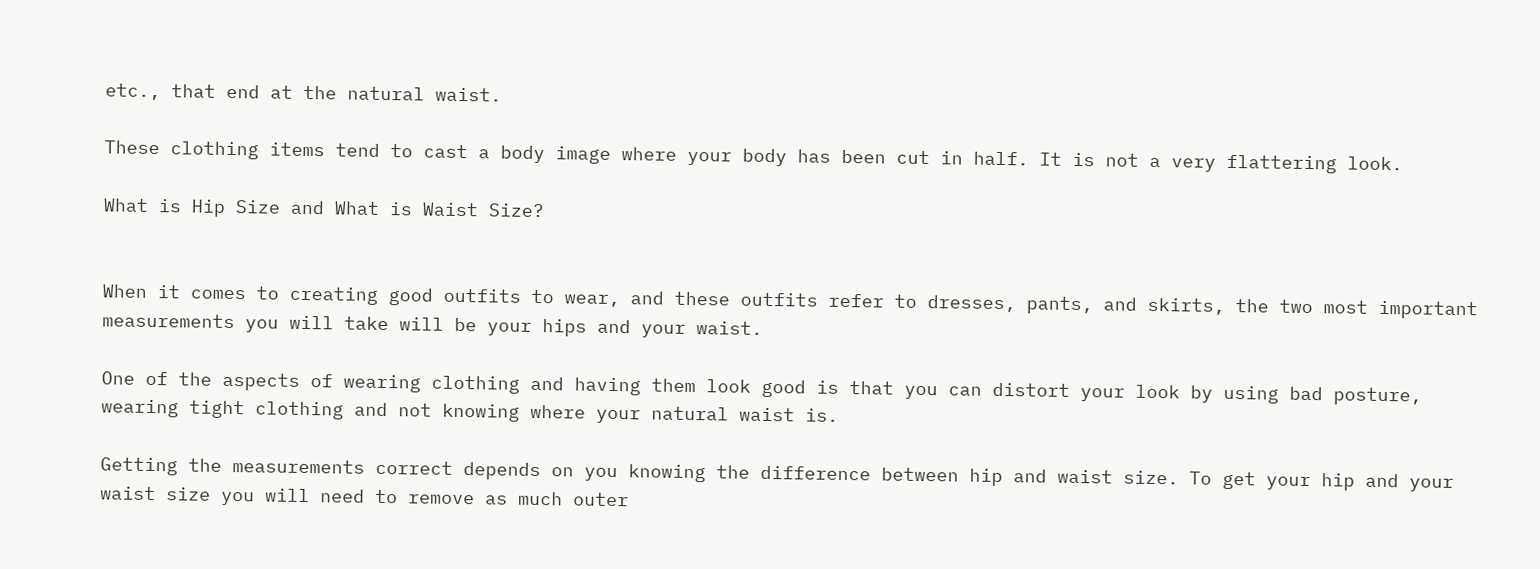etc., that end at the natural waist.

These clothing items tend to cast a body image where your body has been cut in half. It is not a very flattering look.

What is Hip Size and What is Waist Size?


When it comes to creating good outfits to wear, and these outfits refer to dresses, pants, and skirts, the two most important measurements you will take will be your hips and your waist.

One of the aspects of wearing clothing and having them look good is that you can distort your look by using bad posture, wearing tight clothing and not knowing where your natural waist is.

Getting the measurements correct depends on you knowing the difference between hip and waist size. To get your hip and your waist size you will need to remove as much outer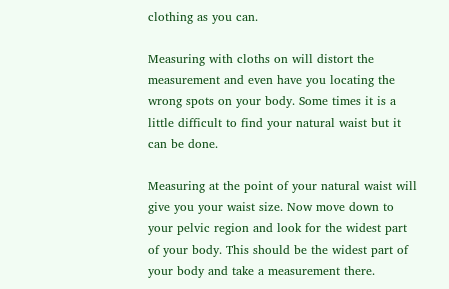clothing as you can.

Measuring with cloths on will distort the measurement and even have you locating the wrong spots on your body. Some times it is a little difficult to find your natural waist but it can be done.

Measuring at the point of your natural waist will give you your waist size. Now move down to your pelvic region and look for the widest part of your body. This should be the widest part of your body and take a measurement there.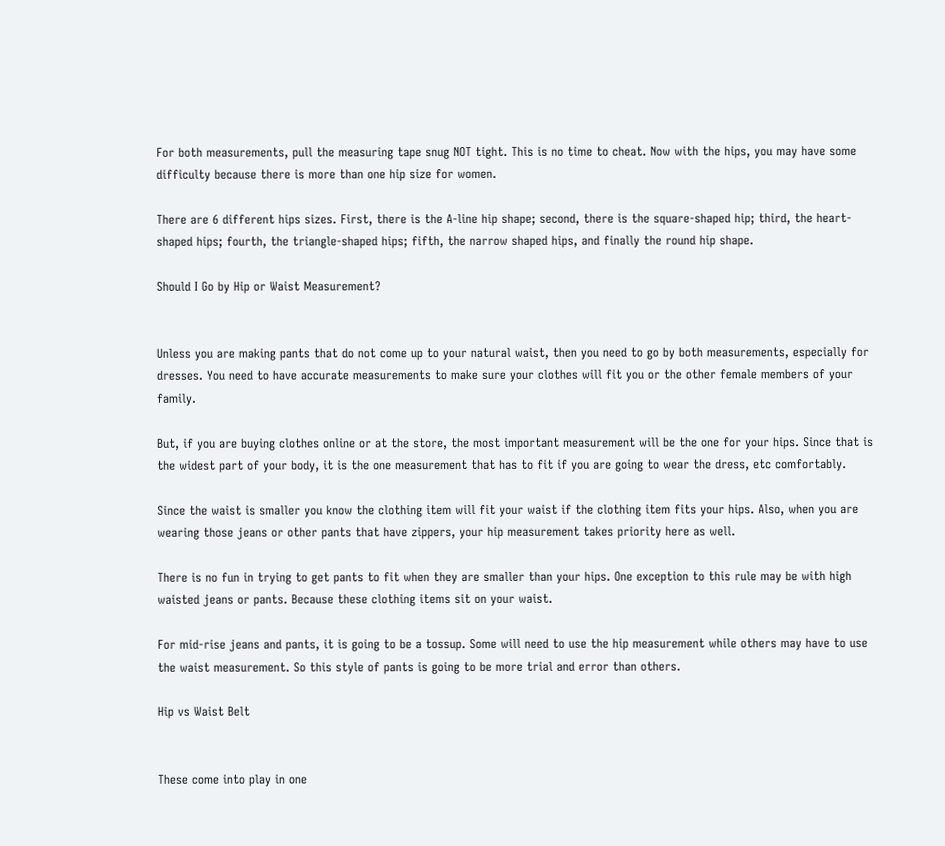For both measurements, pull the measuring tape snug NOT tight. This is no time to cheat. Now with the hips, you may have some difficulty because there is more than one hip size for women.

There are 6 different hips sizes. First, there is the A-line hip shape; second, there is the square-shaped hip; third, the heart-shaped hips; fourth, the triangle-shaped hips; fifth, the narrow shaped hips, and finally the round hip shape.

Should I Go by Hip or Waist Measurement?


Unless you are making pants that do not come up to your natural waist, then you need to go by both measurements, especially for dresses. You need to have accurate measurements to make sure your clothes will fit you or the other female members of your family.

But, if you are buying clothes online or at the store, the most important measurement will be the one for your hips. Since that is the widest part of your body, it is the one measurement that has to fit if you are going to wear the dress, etc comfortably.

Since the waist is smaller you know the clothing item will fit your waist if the clothing item fits your hips. Also, when you are wearing those jeans or other pants that have zippers, your hip measurement takes priority here as well.

There is no fun in trying to get pants to fit when they are smaller than your hips. One exception to this rule may be with high waisted jeans or pants. Because these clothing items sit on your waist.

For mid-rise jeans and pants, it is going to be a tossup. Some will need to use the hip measurement while others may have to use the waist measurement. So this style of pants is going to be more trial and error than others.

Hip vs Waist Belt


These come into play in one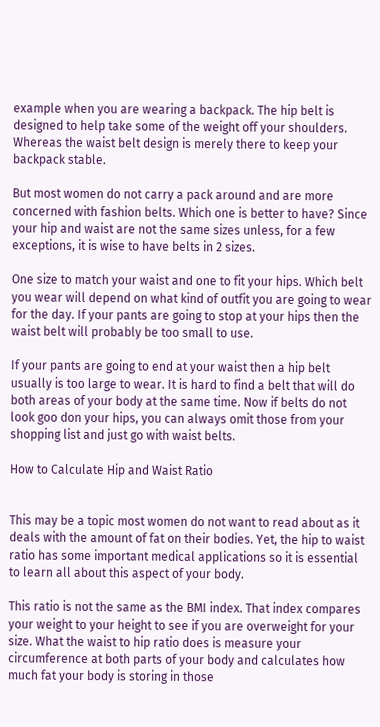example when you are wearing a backpack. The hip belt is designed to help take some of the weight off your shoulders. Whereas the waist belt design is merely there to keep your backpack stable.

But most women do not carry a pack around and are more concerned with fashion belts. Which one is better to have? Since your hip and waist are not the same sizes unless, for a few exceptions, it is wise to have belts in 2 sizes.

One size to match your waist and one to fit your hips. Which belt you wear will depend on what kind of outfit you are going to wear for the day. If your pants are going to stop at your hips then the waist belt will probably be too small to use.

If your pants are going to end at your waist then a hip belt usually is too large to wear. It is hard to find a belt that will do both areas of your body at the same time. Now if belts do not look goo don your hips, you can always omit those from your shopping list and just go with waist belts.

How to Calculate Hip and Waist Ratio


This may be a topic most women do not want to read about as it deals with the amount of fat on their bodies. Yet, the hip to waist ratio has some important medical applications so it is essential to learn all about this aspect of your body.

This ratio is not the same as the BMI index. That index compares your weight to your height to see if you are overweight for your size. What the waist to hip ratio does is measure your circumference at both parts of your body and calculates how much fat your body is storing in those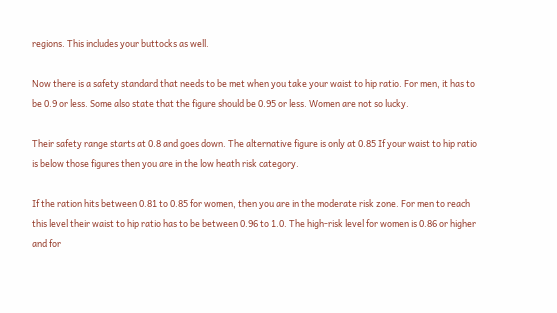regions. This includes your buttocks as well.

Now there is a safety standard that needs to be met when you take your waist to hip ratio. For men, it has to be 0.9 or less. Some also state that the figure should be 0.95 or less. Women are not so lucky.

Their safety range starts at 0.8 and goes down. The alternative figure is only at 0.85 If your waist to hip ratio is below those figures then you are in the low heath risk category.

If the ration hits between 0.81 to 0.85 for women, then you are in the moderate risk zone. For men to reach this level their waist to hip ratio has to be between 0.96 to 1.0. The high-risk level for women is 0.86 or higher and for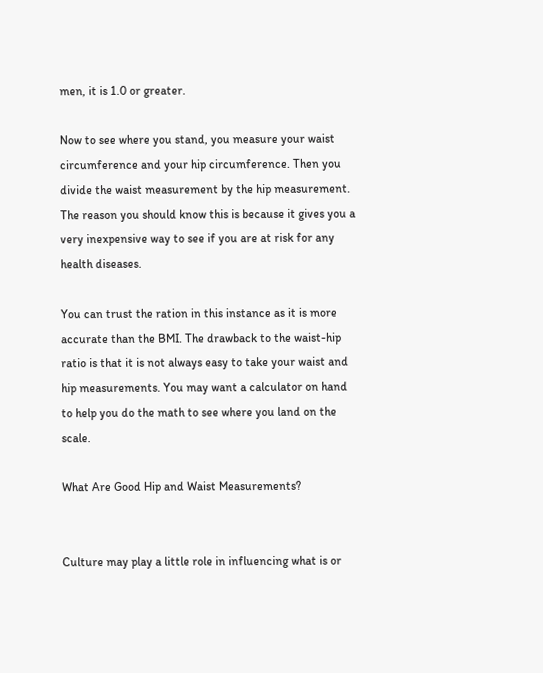men, it is 1.0 or greater.

Now to see where you stand, you measure your waist circumference and your hip circumference. Then you divide the waist measurement by the hip measurement. The reason you should know this is because it gives you a very inexpensive way to see if you are at risk for any health diseases.

You can trust the ration in this instance as it is more accurate than the BMI. The drawback to the waist-hip ratio is that it is not always easy to take your waist and hip measurements. You may want a calculator on hand to help you do the math to see where you land on the scale.

What Are Good Hip and Waist Measurements?


Culture may play a little role in influencing what is or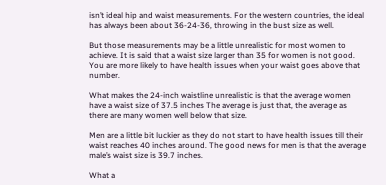isn’t ideal hip and waist measurements. For the western countries, the ideal has always been about 36-24-36, throwing in the bust size as well.

But those measurements may be a little unrealistic for most women to achieve. It is said that a waist size larger than 35 for women is not good. You are more likely to have health issues when your waist goes above that number.

What makes the 24-inch waistline unrealistic is that the average women have a waist size of 37.5 inches The average is just that, the average as there are many women well below that size.

Men are a little bit luckier as they do not start to have health issues till their waist reaches 40 inches around. The good news for men is that the average male’s waist size is 39.7 inches.

What a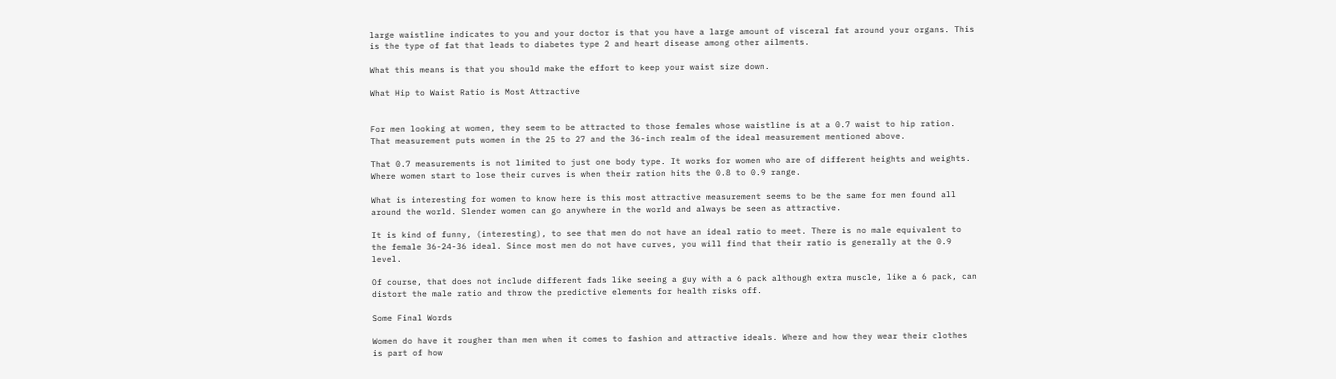large waistline indicates to you and your doctor is that you have a large amount of visceral fat around your organs. This is the type of fat that leads to diabetes type 2 and heart disease among other ailments.

What this means is that you should make the effort to keep your waist size down.

What Hip to Waist Ratio is Most Attractive


For men looking at women, they seem to be attracted to those females whose waistline is at a 0.7 waist to hip ration. That measurement puts women in the 25 to 27 and the 36-inch realm of the ideal measurement mentioned above.

That 0.7 measurements is not limited to just one body type. It works for women who are of different heights and weights. Where women start to lose their curves is when their ration hits the 0.8 to 0.9 range.

What is interesting for women to know here is this most attractive measurement seems to be the same for men found all around the world. Slender women can go anywhere in the world and always be seen as attractive.

It is kind of funny, (interesting), to see that men do not have an ideal ratio to meet. There is no male equivalent to the female 36-24-36 ideal. Since most men do not have curves, you will find that their ratio is generally at the 0.9 level.

Of course, that does not include different fads like seeing a guy with a 6 pack although extra muscle, like a 6 pack, can distort the male ratio and throw the predictive elements for health risks off.

Some Final Words

Women do have it rougher than men when it comes to fashion and attractive ideals. Where and how they wear their clothes is part of how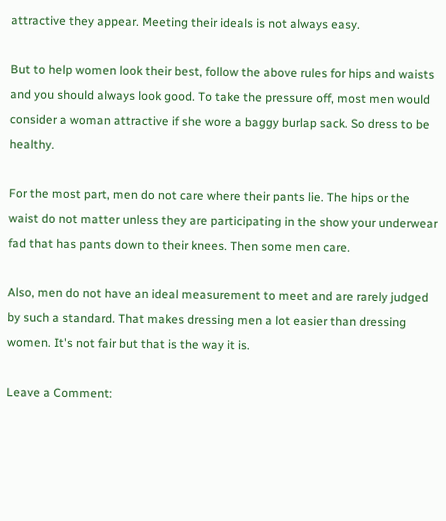attractive they appear. Meeting their ideals is not always easy.

But to help women look their best, follow the above rules for hips and waists and you should always look good. To take the pressure off, most men would consider a woman attractive if she wore a baggy burlap sack. So dress to be healthy.

For the most part, men do not care where their pants lie. The hips or the waist do not matter unless they are participating in the show your underwear fad that has pants down to their knees. Then some men care.

Also, men do not have an ideal measurement to meet and are rarely judged by such a standard. That makes dressing men a lot easier than dressing women. It's not fair but that is the way it is.

Leave a Comment: